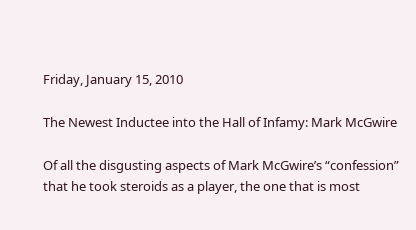Friday, January 15, 2010

The Newest Inductee into the Hall of Infamy: Mark McGwire

Of all the disgusting aspects of Mark McGwire’s “confession” that he took steroids as a player, the one that is most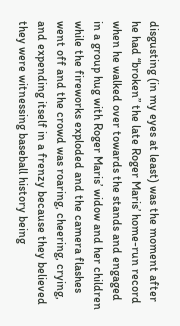disgusting (in my eyes at least) was the moment after he had “broken” the late Roger Maris’ home-run record when he walked over towards the stands and engaged in a group hug with Roger Maris’ widow and her children while the fireworks exploded and the camera flashes went off and the crowd was roaring, cheering, crying, and expending itself in a frenzy because they believed they were witnessing baseball history being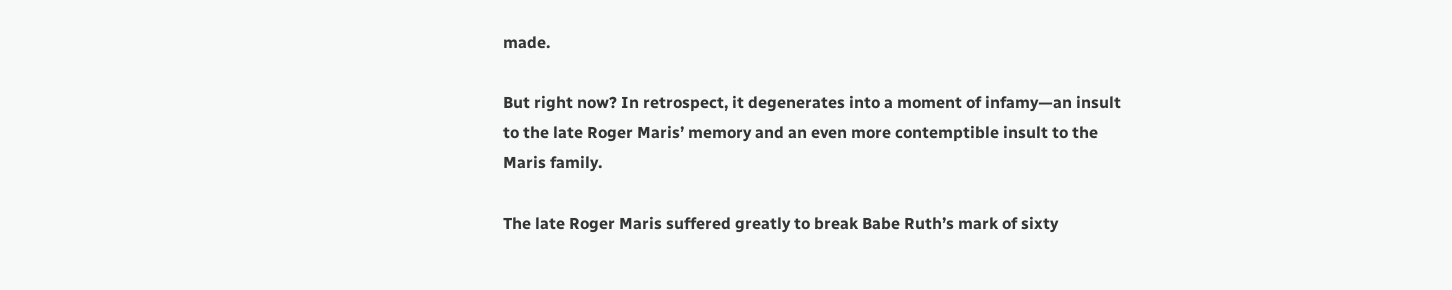made.

But right now? In retrospect, it degenerates into a moment of infamy—an insult to the late Roger Maris’ memory and an even more contemptible insult to the Maris family.

The late Roger Maris suffered greatly to break Babe Ruth’s mark of sixty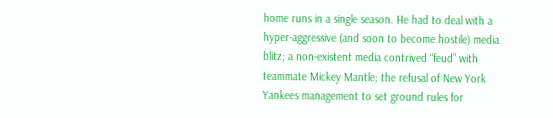home runs in a single season. He had to deal with a hyper-aggressive (and soon to become hostile) media blitz; a non-existent media contrived “feud” with teammate Mickey Mantle; the refusal of New York Yankees management to set ground rules for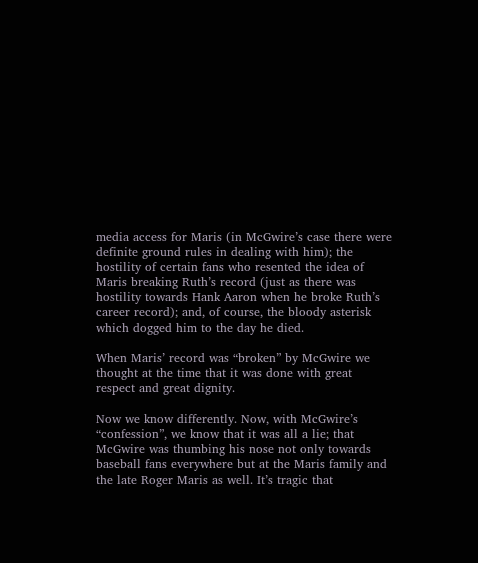media access for Maris (in McGwire’s case there were definite ground rules in dealing with him); the hostility of certain fans who resented the idea of Maris breaking Ruth’s record (just as there was hostility towards Hank Aaron when he broke Ruth’s career record); and, of course, the bloody asterisk which dogged him to the day he died.

When Maris’ record was “broken” by McGwire we thought at the time that it was done with great respect and great dignity.

Now we know differently. Now, with McGwire’s “confession”, we know that it was all a lie; that McGwire was thumbing his nose not only towards baseball fans everywhere but at the Maris family and the late Roger Maris as well. It’s tragic that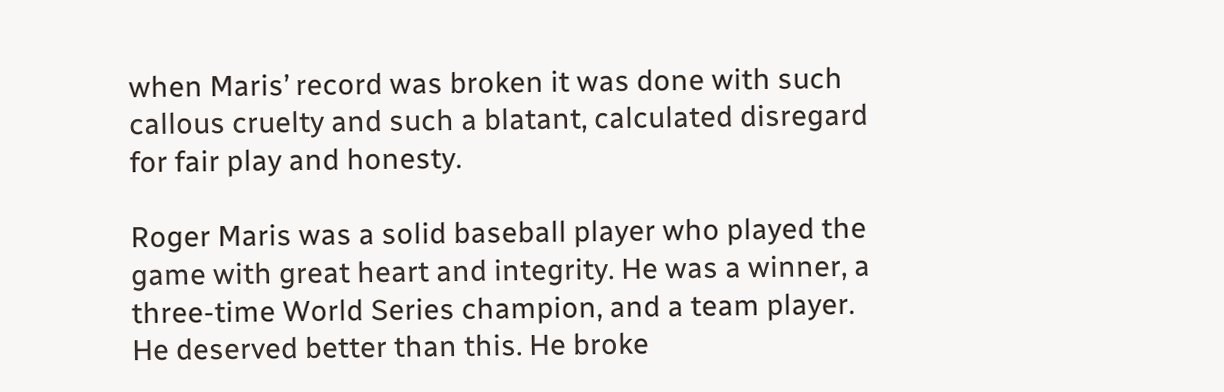when Maris’ record was broken it was done with such callous cruelty and such a blatant, calculated disregard for fair play and honesty.

Roger Maris was a solid baseball player who played the game with great heart and integrity. He was a winner, a three-time World Series champion, and a team player. He deserved better than this. He broke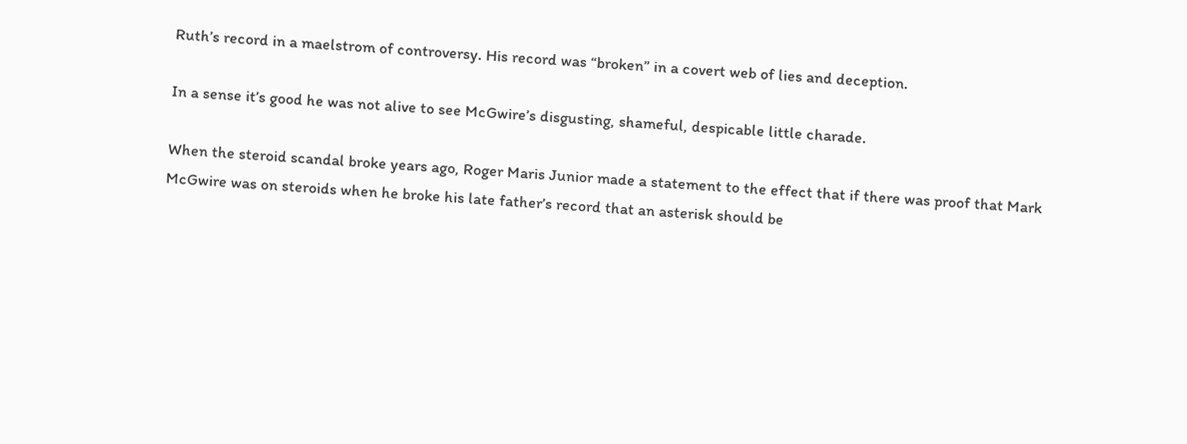Ruth’s record in a maelstrom of controversy. His record was “broken” in a covert web of lies and deception.

In a sense it’s good he was not alive to see McGwire’s disgusting, shameful, despicable little charade.

When the steroid scandal broke years ago, Roger Maris Junior made a statement to the effect that if there was proof that Mark McGwire was on steroids when he broke his late father’s record that an asterisk should be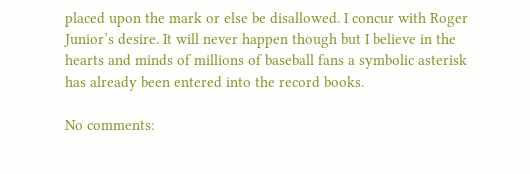placed upon the mark or else be disallowed. I concur with Roger Junior’s desire. It will never happen though but I believe in the hearts and minds of millions of baseball fans a symbolic asterisk has already been entered into the record books.

No comments: